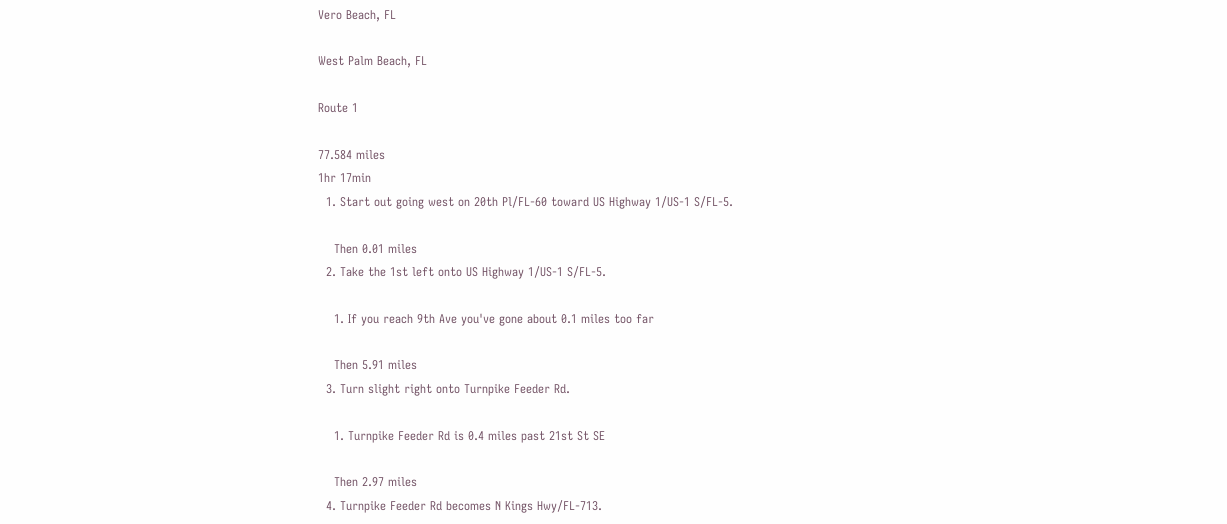Vero Beach, FL

West Palm Beach, FL

Route 1

77.584 miles
1hr 17min
  1. Start out going west on 20th Pl/FL-60 toward US Highway 1/US-1 S/FL-5.

    Then 0.01 miles
  2. Take the 1st left onto US Highway 1/US-1 S/FL-5.

    1. If you reach 9th Ave you've gone about 0.1 miles too far

    Then 5.91 miles
  3. Turn slight right onto Turnpike Feeder Rd.

    1. Turnpike Feeder Rd is 0.4 miles past 21st St SE

    Then 2.97 miles
  4. Turnpike Feeder Rd becomes N Kings Hwy/FL-713.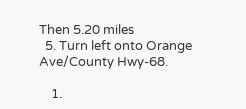Then 5.20 miles
  5. Turn left onto Orange Ave/County Hwy-68.

    1.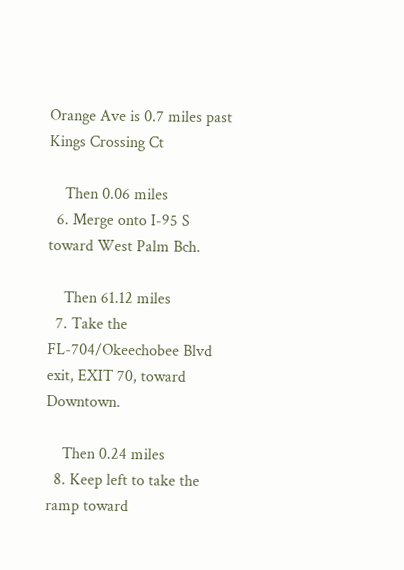Orange Ave is 0.7 miles past Kings Crossing Ct

    Then 0.06 miles
  6. Merge onto I-95 S toward West Palm Bch.

    Then 61.12 miles
  7. Take the FL-704/Okeechobee Blvd exit, EXIT 70, toward Downtown.

    Then 0.24 miles
  8. Keep left to take the ramp toward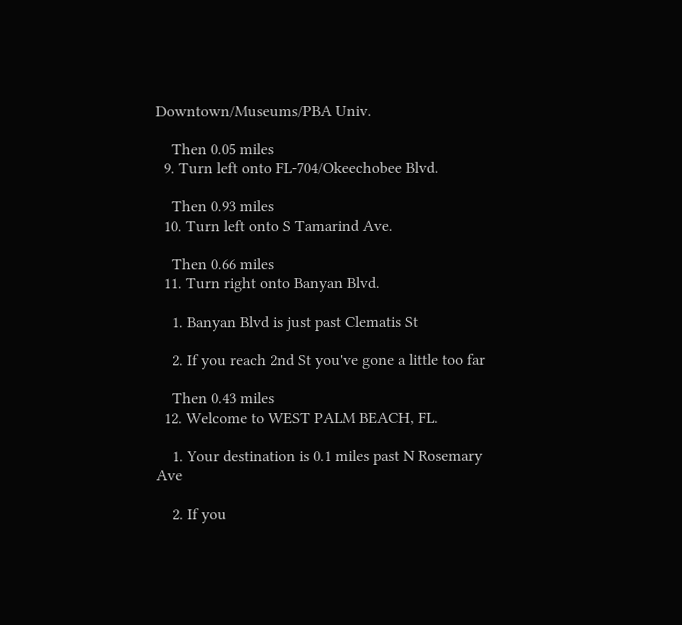Downtown/Museums/PBA Univ.

    Then 0.05 miles
  9. Turn left onto FL-704/Okeechobee Blvd.

    Then 0.93 miles
  10. Turn left onto S Tamarind Ave.

    Then 0.66 miles
  11. Turn right onto Banyan Blvd.

    1. Banyan Blvd is just past Clematis St

    2. If you reach 2nd St you've gone a little too far

    Then 0.43 miles
  12. Welcome to WEST PALM BEACH, FL.

    1. Your destination is 0.1 miles past N Rosemary Ave

    2. If you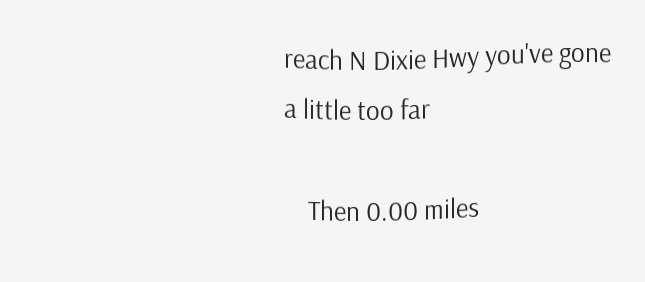reach N Dixie Hwy you've gone a little too far

    Then 0.00 miles